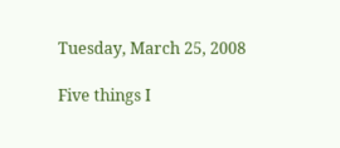Tuesday, March 25, 2008

Five things I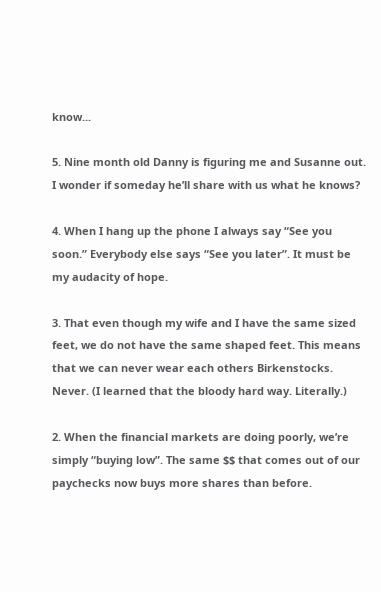know...

5. Nine month old Danny is figuring me and Susanne out. I wonder if someday he’ll share with us what he knows?

4. When I hang up the phone I always say “See you soon.” Everybody else says “See you later”. It must be my audacity of hope.

3. That even though my wife and I have the same sized feet, we do not have the same shaped feet. This means that we can never wear each others Birkenstocks. Never. (I learned that the bloody hard way. Literally.)

2. When the financial markets are doing poorly, we’re simply “buying low”. The same $$ that comes out of our paychecks now buys more shares than before.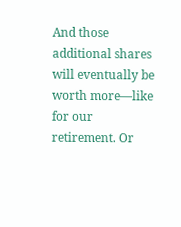And those additional shares will eventually be worth more—like for our retirement. Or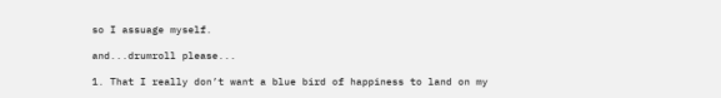so I assuage myself.

and...drumroll please...

1. That I really don’t want a blue bird of happiness to land on my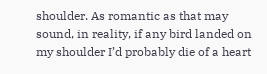shoulder. As romantic as that may sound, in reality, if any bird landed on my shoulder I’d probably die of a heart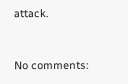attack.


No comments: